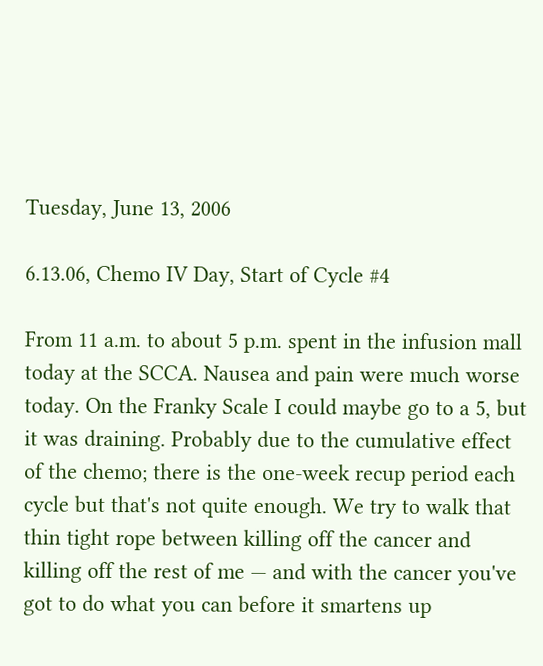Tuesday, June 13, 2006

6.13.06, Chemo IV Day, Start of Cycle #4

From 11 a.m. to about 5 p.m. spent in the infusion mall today at the SCCA. Nausea and pain were much worse today. On the Franky Scale I could maybe go to a 5, but it was draining. Probably due to the cumulative effect of the chemo; there is the one-week recup period each cycle but that's not quite enough. We try to walk that thin tight rope between killing off the cancer and killing off the rest of me — and with the cancer you've got to do what you can before it smartens up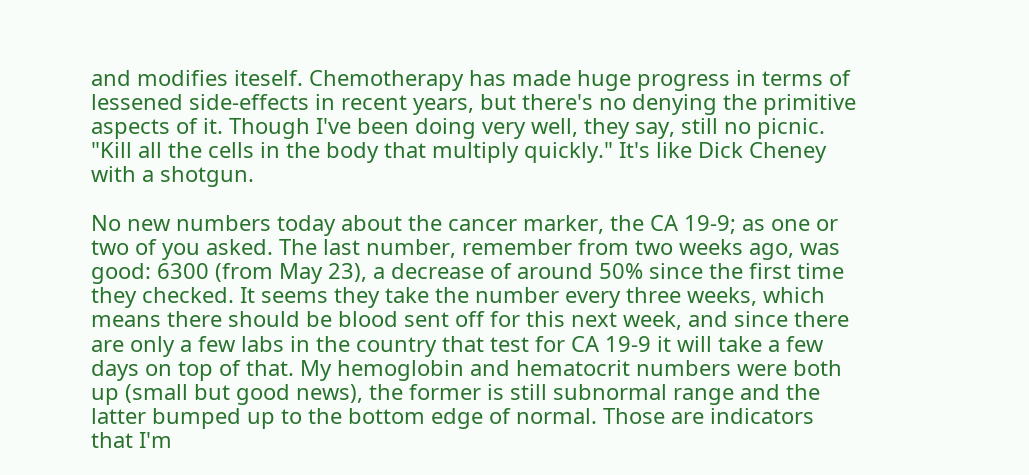and modifies iteself. Chemotherapy has made huge progress in terms of lessened side-effects in recent years, but there's no denying the primitive aspects of it. Though I've been doing very well, they say, still no picnic. "Kill all the cells in the body that multiply quickly." It's like Dick Cheney with a shotgun.

No new numbers today about the cancer marker, the CA 19-9; as one or two of you asked. The last number, remember from two weeks ago, was good: 6300 (from May 23), a decrease of around 50% since the first time they checked. It seems they take the number every three weeks, which means there should be blood sent off for this next week, and since there are only a few labs in the country that test for CA 19-9 it will take a few days on top of that. My hemoglobin and hematocrit numbers were both up (small but good news), the former is still subnormal range and the latter bumped up to the bottom edge of normal. Those are indicators that I'm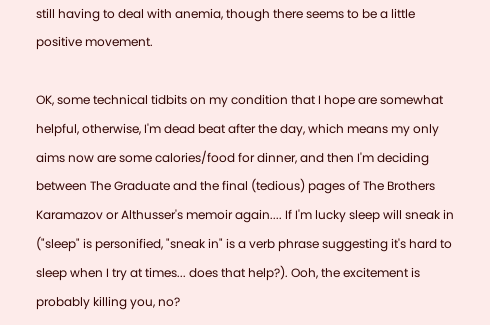still having to deal with anemia, though there seems to be a little positive movement.

OK, some technical tidbits on my condition that I hope are somewhat helpful, otherwise, I'm dead beat after the day, which means my only aims now are some calories/food for dinner, and then I'm deciding between The Graduate and the final (tedious) pages of The Brothers Karamazov or Althusser's memoir again.... If I'm lucky sleep will sneak in ("sleep" is personified, "sneak in" is a verb phrase suggesting it's hard to sleep when I try at times... does that help?). Ooh, the excitement is probably killing you, no?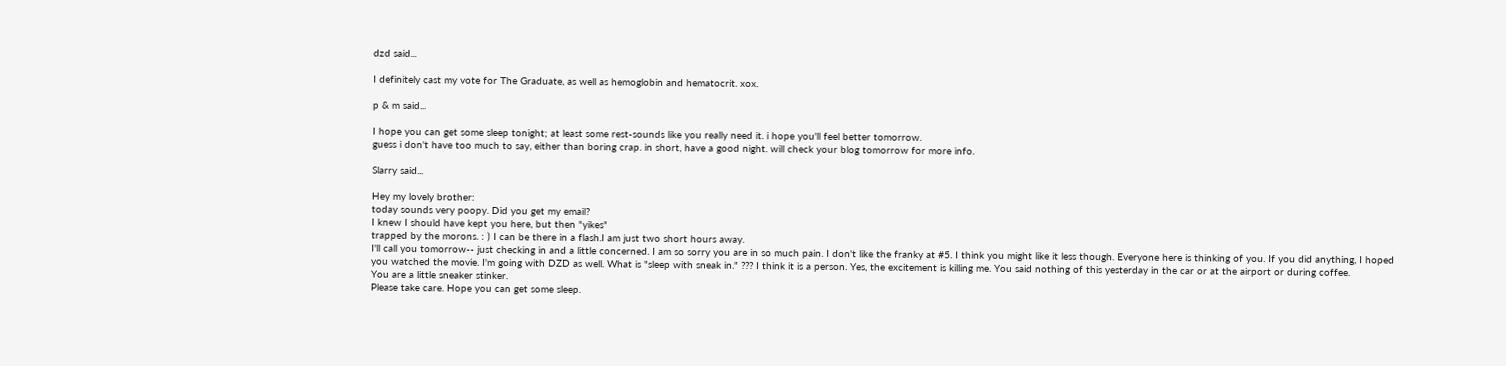dzd said...

I definitely cast my vote for The Graduate, as well as hemoglobin and hematocrit. xox.

p & m said...

I hope you can get some sleep tonight; at least some rest-sounds like you really need it. i hope you'll feel better tomorrow.
guess i don't have too much to say, either than boring crap. in short, have a good night. will check your blog tomorrow for more info.

Slarry said...

Hey my lovely brother:
today sounds very poopy. Did you get my email?
I knew I should have kept you here, but then "yikes"
trapped by the morons. : ) I can be there in a flash.I am just two short hours away.
I'll call you tomorrow-- just checking in and a little concerned. I am so sorry you are in so much pain. I don't like the franky at #5. I think you might like it less though. Everyone here is thinking of you. If you did anything, I hoped you watched the movie. I'm going with DZD as well. What is "sleep with sneak in." ??? I think it is a person. Yes, the excitement is killing me. You said nothing of this yesterday in the car or at the airport or during coffee.
You are a little sneaker stinker.
Please take care. Hope you can get some sleep.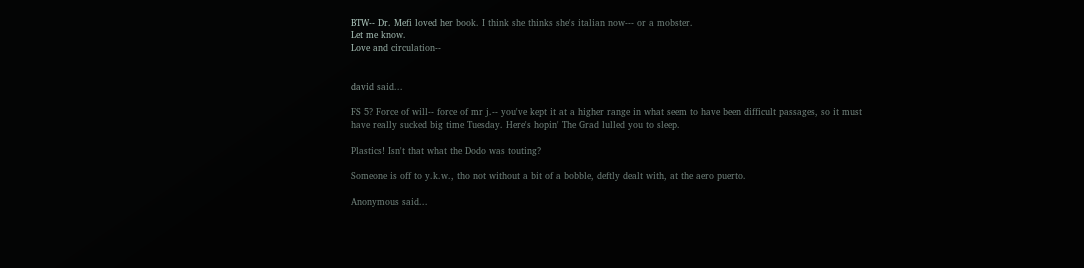BTW-- Dr. Mefi loved her book. I think she thinks she's italian now--- or a mobster.
Let me know.
Love and circulation--


david said...

FS 5? Force of will-- force of mr j.-- you've kept it at a higher range in what seem to have been difficult passages, so it must have really sucked big time Tuesday. Here's hopin' The Grad lulled you to sleep.

Plastics! Isn't that what the Dodo was touting?

Someone is off to y.k.w., tho not without a bit of a bobble, deftly dealt with, at the aero puerto.

Anonymous said...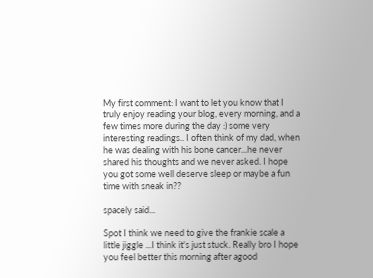My first comment: I want to let you know that I truly enjoy reading your blog, every morning, and a few times more during the day :) some very interesting readings.. I often think of my dad, when he was dealing with his bone cancer...he never shared his thoughts and we never asked. I hope you got some well deserve sleep or maybe a fun time with sneak in??

spacely said...

Spot I think we need to give the frankie scale a little jiggle ...I think it's just stuck. Really bro I hope you feel better this morning after agood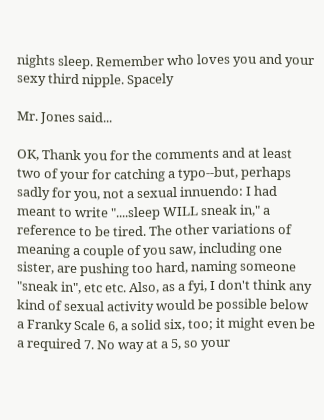nights sleep. Remember who loves you and your sexy third nipple. Spacely

Mr. Jones said...

OK, Thank you for the comments and at least two of your for catching a typo--but, perhaps sadly for you, not a sexual innuendo: I had meant to write "....sleep WILL sneak in," a reference to be tired. The other variations of meaning a couple of you saw, including one sister, are pushing too hard, naming someone "sneak in", etc etc. Also, as a fyi, I don't think any kind of sexual activity would be possible below a Franky Scale 6, a solid six, too; it might even be a required 7. No way at a 5, so your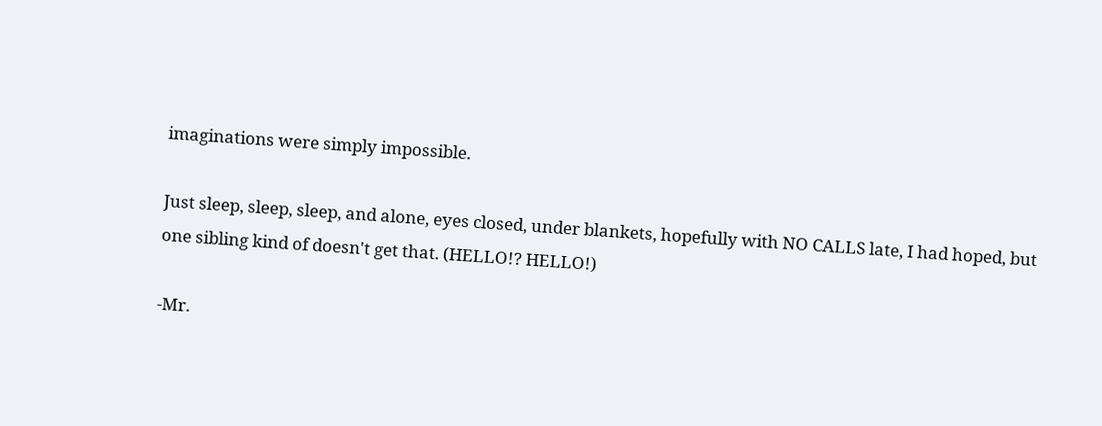imaginations were simply impossible.

Just sleep, sleep, sleep, and alone, eyes closed, under blankets, hopefully with NO CALLS late, I had hoped, but one sibling kind of doesn't get that. (HELLO!? HELLO!)

-Mr.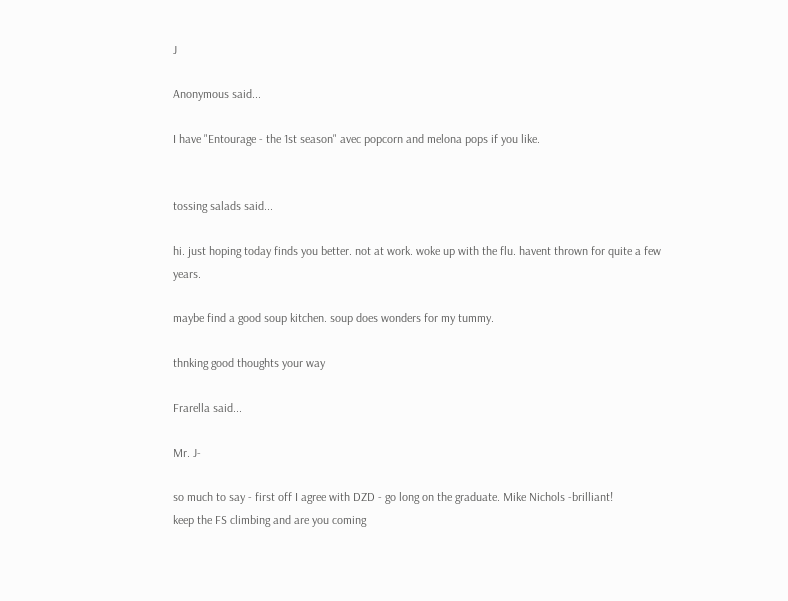J

Anonymous said...

I have "Entourage - the 1st season" avec popcorn and melona pops if you like.


tossing salads said...

hi. just hoping today finds you better. not at work. woke up with the flu. havent thrown for quite a few years.

maybe find a good soup kitchen. soup does wonders for my tummy.

thnking good thoughts your way

Frarella said...

Mr. J-

so much to say - first off I agree with DZD - go long on the graduate. Mike Nichols -brilliant!
keep the FS climbing and are you coming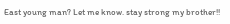East young man? Let me know. stay strong my brother!!